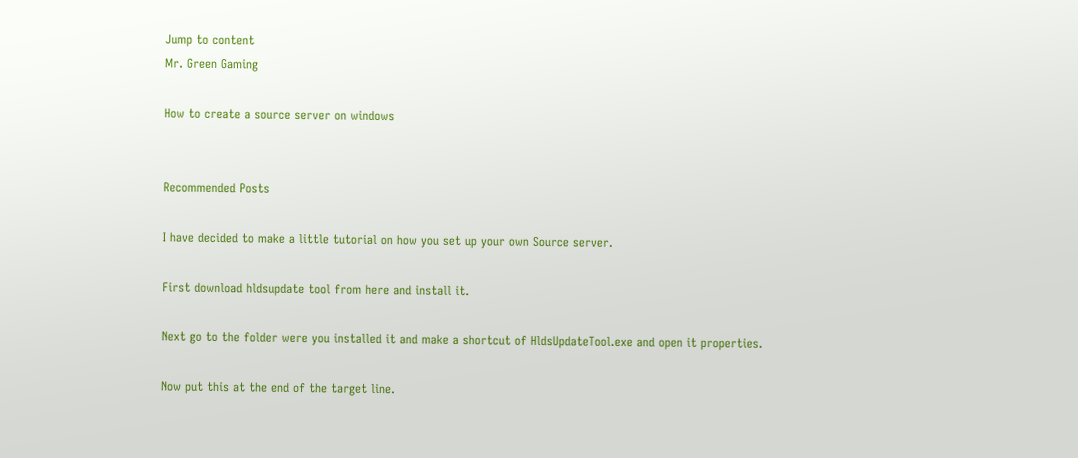Jump to content
Mr. Green Gaming

How to create a source server on windows


Recommended Posts

I have decided to make a little tutorial on how you set up your own Source server.

First download hldsupdate tool from here and install it.

Next go to the folder were you installed it and make a shortcut of HldsUpdateTool.exe and open it properties.

Now put this at the end of the target line.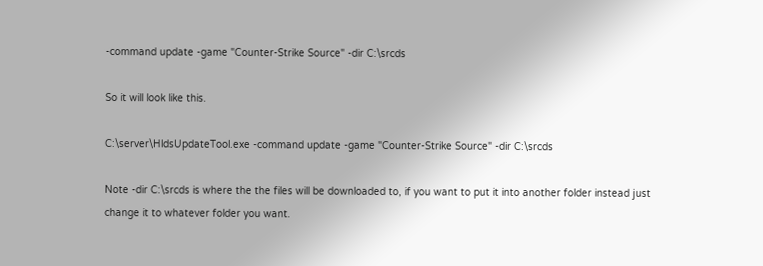-command update -game "Counter-Strike Source" -dir C:\srcds

So it will look like this.

C:\server\HldsUpdateTool.exe -command update -game "Counter-Strike Source" -dir C:\srcds

Note -dir C:\srcds is where the the files will be downloaded to, if you want to put it into another folder instead just change it to whatever folder you want.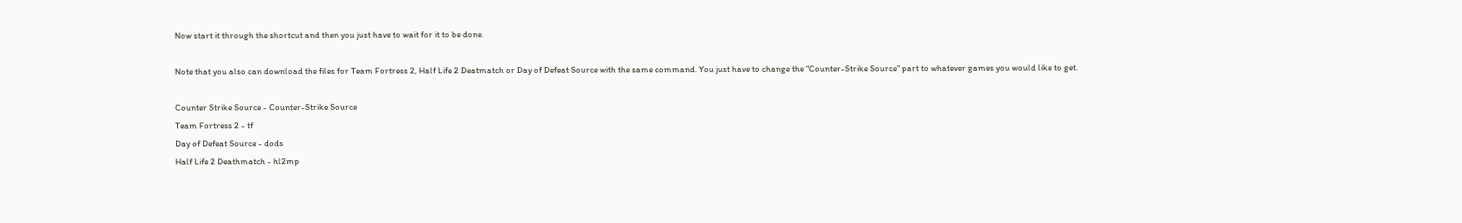Now start it through the shortcut and then you just have to wait for it to be done.

Note that you also can download the files for Team Fortress 2, Half Life 2 Deatmatch or Day of Defeat Source with the same command. You just have to change the "Counter-Strike Source" part to whatever games you would like to get.

Counter Strike Source - Counter-Strike Source
Team Fortress 2 - tf
Day of Defeat Source - dods
Half Life 2 Deathmatch - hl2mp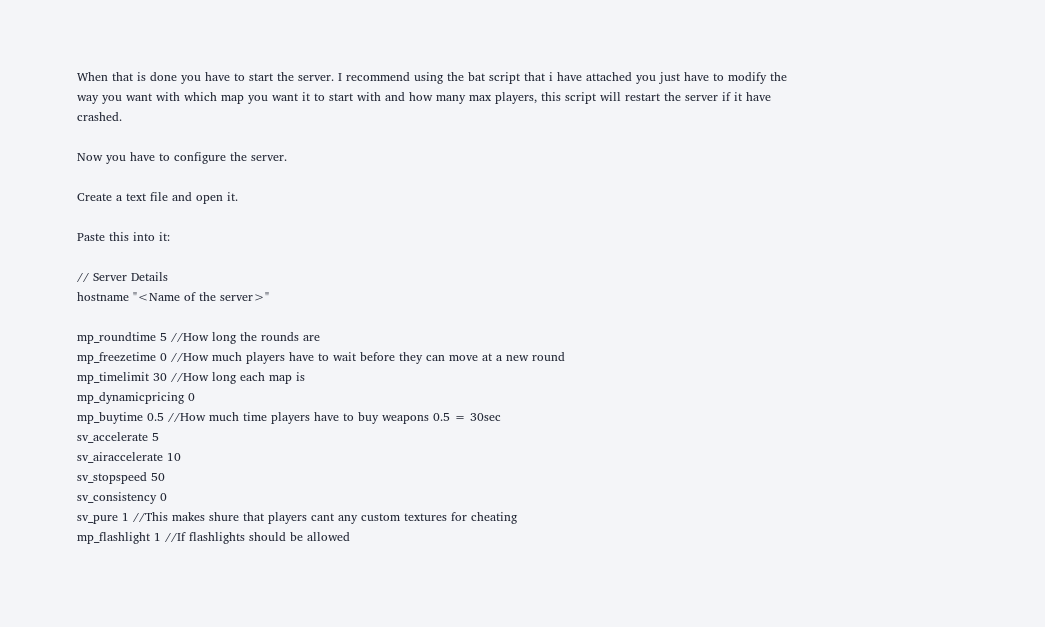When that is done you have to start the server. I recommend using the bat script that i have attached you just have to modify the way you want with which map you want it to start with and how many max players, this script will restart the server if it have crashed.

Now you have to configure the server.

Create a text file and open it.

Paste this into it:

// Server Details
hostname "<Name of the server>"

mp_roundtime 5 //How long the rounds are
mp_freezetime 0 //How much players have to wait before they can move at a new round
mp_timelimit 30 //How long each map is
mp_dynamicpricing 0
mp_buytime 0.5 //How much time players have to buy weapons 0.5 = 30sec
sv_accelerate 5
sv_airaccelerate 10
sv_stopspeed 50
sv_consistency 0
sv_pure 1 //This makes shure that players cant any custom textures for cheating
mp_flashlight 1 //If flashlights should be allowed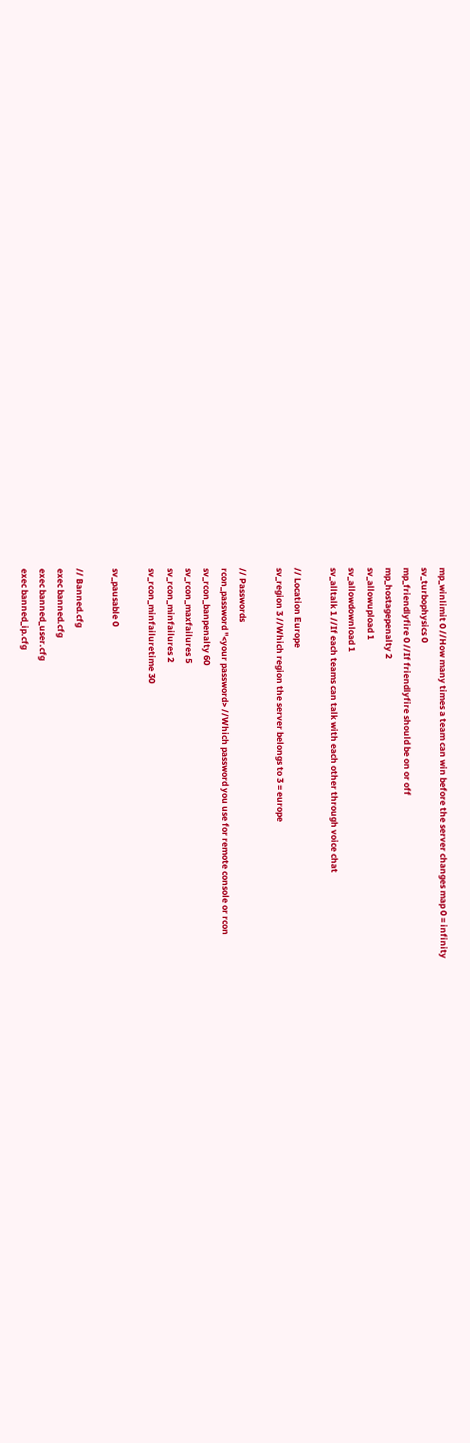mp_winlimit 0 //How many times a team can win before the server changes map 0 = infinity
sv_turbophysics 0
mp_friendlyfire 0 //If friendlyfire should be on or off
mp_hostagepenalty 2
sv_allowupload 1
sv_allowdownload 1
sv_alltalk 1 //If each teams can talk with each other through voice chat

// Location Europe
sv_region 3 //Which region the server belongs to 3 = europe

// Passwords
rcon_password "<your password> //Which password you use for remote console or rcon
sv_rcon_banpenalty 60
sv_rcon_maxfailures 5
sv_rcon_minfailures 2
sv_rcon_minfailuretime 30

sv_pausable 0

// Banned.cfg
exec banned.cfg
exec banned_user.cfg
exec banned_ip.cfg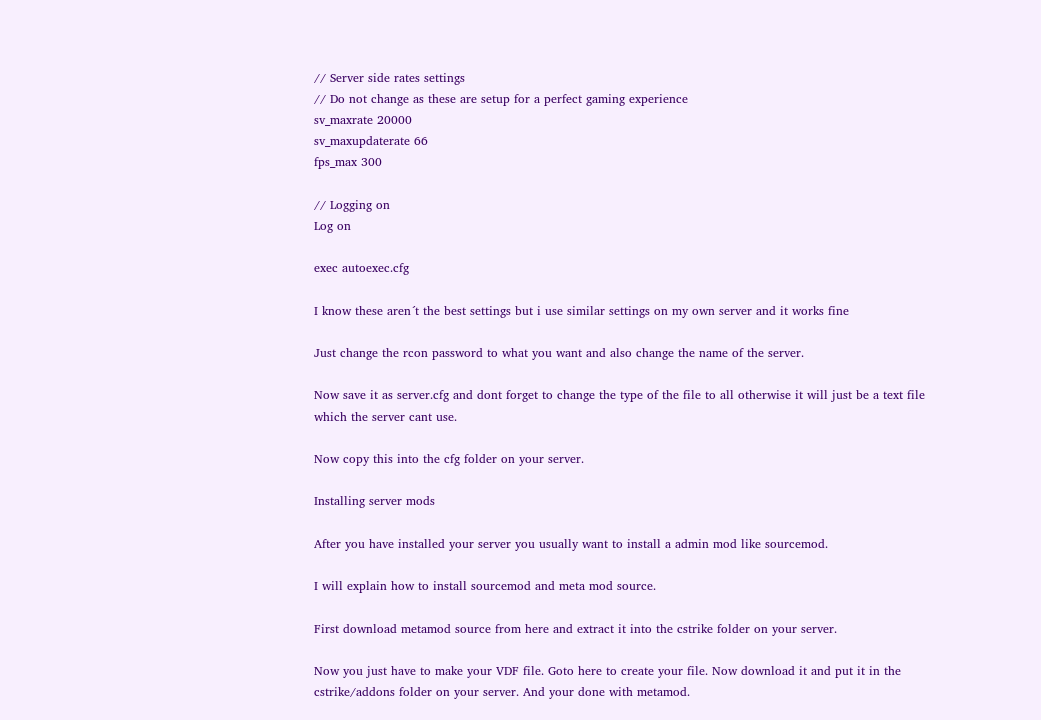// Server side rates settings
// Do not change as these are setup for a perfect gaming experience
sv_maxrate 20000
sv_maxupdaterate 66
fps_max 300

// Logging on
Log on

exec autoexec.cfg

I know these aren´t the best settings but i use similar settings on my own server and it works fine

Just change the rcon password to what you want and also change the name of the server.

Now save it as server.cfg and dont forget to change the type of the file to all otherwise it will just be a text file which the server cant use.

Now copy this into the cfg folder on your server.

Installing server mods

After you have installed your server you usually want to install a admin mod like sourcemod.

I will explain how to install sourcemod and meta mod source.

First download metamod source from here and extract it into the cstrike folder on your server.

Now you just have to make your VDF file. Goto here to create your file. Now download it and put it in the cstrike/addons folder on your server. And your done with metamod.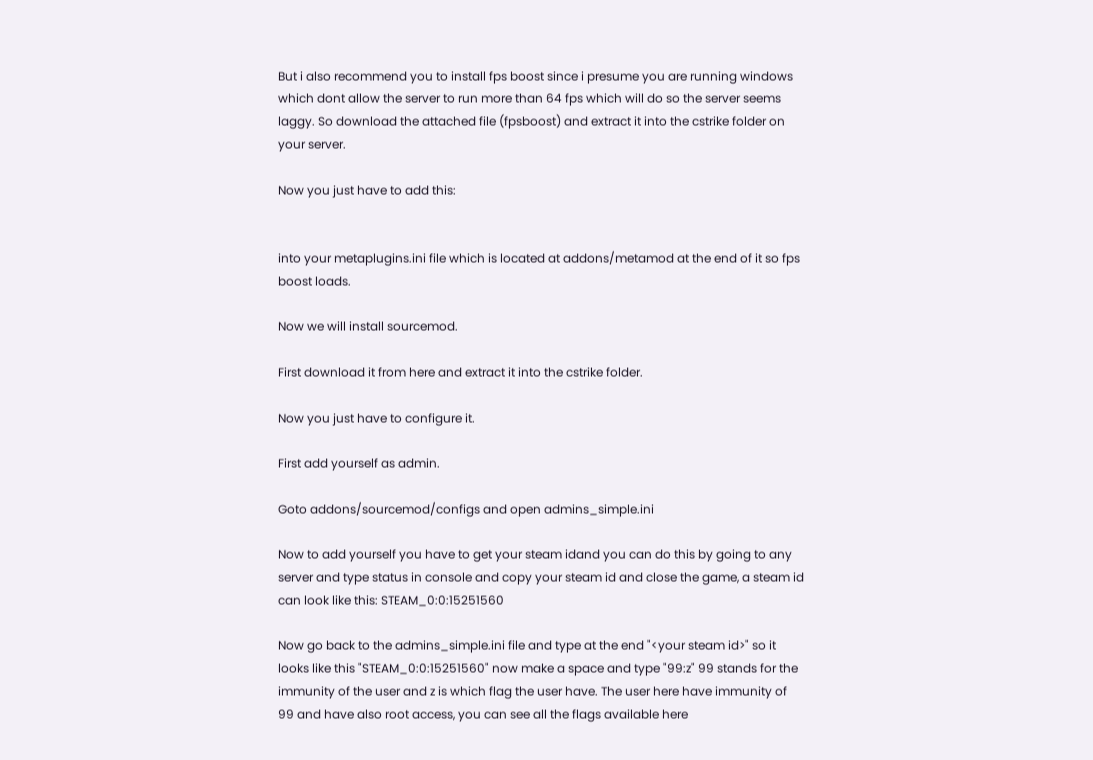But i also recommend you to install fps boost since i presume you are running windows which dont allow the server to run more than 64 fps which will do so the server seems laggy. So download the attached file (fpsboost) and extract it into the cstrike folder on your server.

Now you just have to add this:


into your metaplugins.ini file which is located at addons/metamod at the end of it so fps boost loads.

Now we will install sourcemod.

First download it from here and extract it into the cstrike folder.

Now you just have to configure it.

First add yourself as admin.

Goto addons/sourcemod/configs and open admins_simple.ini

Now to add yourself you have to get your steam idand you can do this by going to any server and type status in console and copy your steam id and close the game, a steam id can look like this: STEAM_0:0:15251560

Now go back to the admins_simple.ini file and type at the end "<your steam id>" so it looks like this "STEAM_0:0:15251560" now make a space and type "99:z" 99 stands for the immunity of the user and z is which flag the user have. The user here have immunity of 99 and have also root access, you can see all the flags available here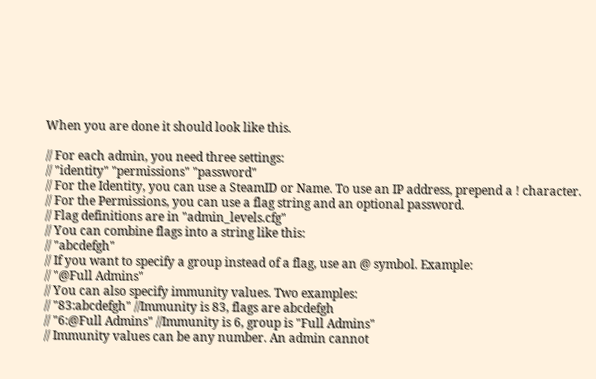When you are done it should look like this.

// For each admin, you need three settings:
// "identity" "permissions" "password"
// For the Identity, you can use a SteamID or Name. To use an IP address, prepend a ! character.
// For the Permissions, you can use a flag string and an optional password.
// Flag definitions are in "admin_levels.cfg"
// You can combine flags into a string like this:
// "abcdefgh"
// If you want to specify a group instead of a flag, use an @ symbol. Example:
// "@Full Admins"
// You can also specify immunity values. Two examples:
// "83:abcdefgh" //Immunity is 83, flags are abcdefgh
// "6:@Full Admins" //Immunity is 6, group is "Full Admins"
// Immunity values can be any number. An admin cannot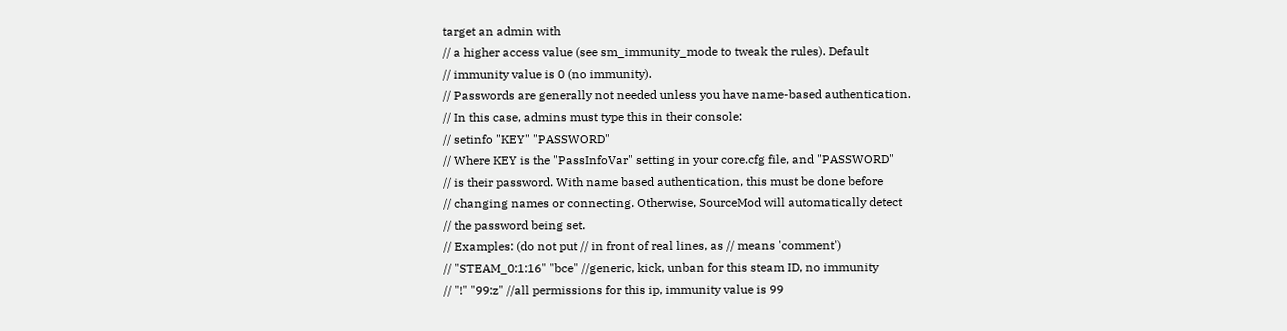target an admin with
// a higher access value (see sm_immunity_mode to tweak the rules). Default
// immunity value is 0 (no immunity).
// Passwords are generally not needed unless you have name-based authentication.
// In this case, admins must type this in their console:
// setinfo "KEY" "PASSWORD"
// Where KEY is the "PassInfoVar" setting in your core.cfg file, and "PASSWORD"
// is their password. With name based authentication, this must be done before
// changing names or connecting. Otherwise, SourceMod will automatically detect
// the password being set.
// Examples: (do not put // in front of real lines, as // means 'comment')
// "STEAM_0:1:16" "bce" //generic, kick, unban for this steam ID, no immunity
// "!" "99:z" //all permissions for this ip, immunity value is 99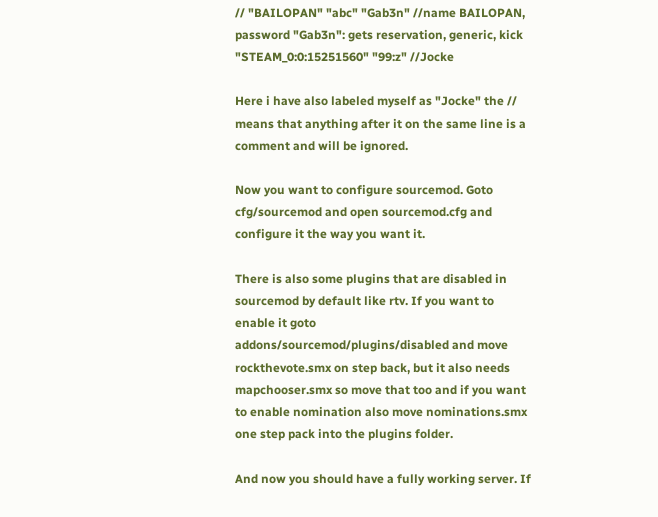// "BAILOPAN" "abc" "Gab3n" //name BAILOPAN, password "Gab3n": gets reservation, generic, kick
"STEAM_0:0:15251560" "99:z" //Jocke

Here i have also labeled myself as "Jocke" the // means that anything after it on the same line is a comment and will be ignored.

Now you want to configure sourcemod. Goto cfg/sourcemod and open sourcemod.cfg and configure it the way you want it.

There is also some plugins that are disabled in sourcemod by default like rtv. If you want to enable it goto addons/sourcemod/plugins/disabled and move rockthevote.smx on step back, but it also needs mapchooser.smx so move that too and if you want to enable nomination also move nominations.smx one step pack into the plugins folder.

And now you should have a fully working server. If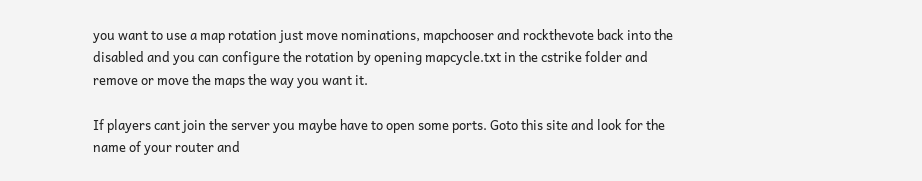you want to use a map rotation just move nominations, mapchooser and rockthevote back into the disabled and you can configure the rotation by opening mapcycle.txt in the cstrike folder and remove or move the maps the way you want it.

If players cant join the server you maybe have to open some ports. Goto this site and look for the name of your router and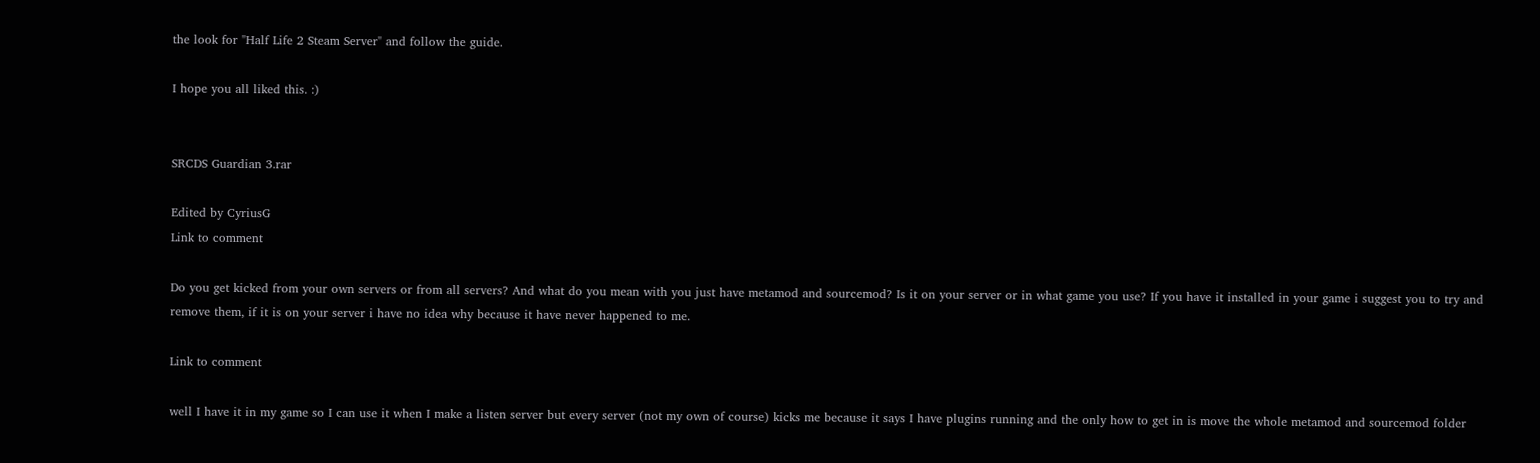the look for "Half Life 2 Steam Server" and follow the guide.

I hope you all liked this. :)


SRCDS Guardian 3.rar

Edited by CyriusG
Link to comment

Do you get kicked from your own servers or from all servers? And what do you mean with you just have metamod and sourcemod? Is it on your server or in what game you use? If you have it installed in your game i suggest you to try and remove them, if it is on your server i have no idea why because it have never happened to me.

Link to comment

well I have it in my game so I can use it when I make a listen server but every server (not my own of course) kicks me because it says I have plugins running and the only how to get in is move the whole metamod and sourcemod folder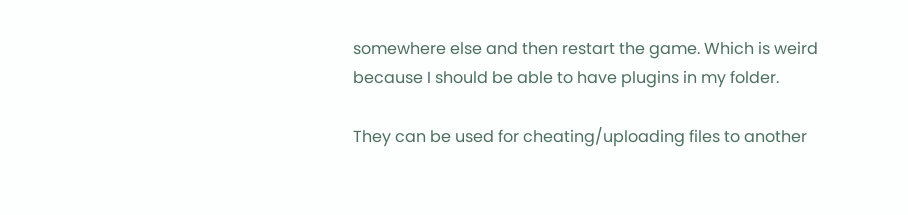somewhere else and then restart the game. Which is weird because I should be able to have plugins in my folder.

They can be used for cheating/uploading files to another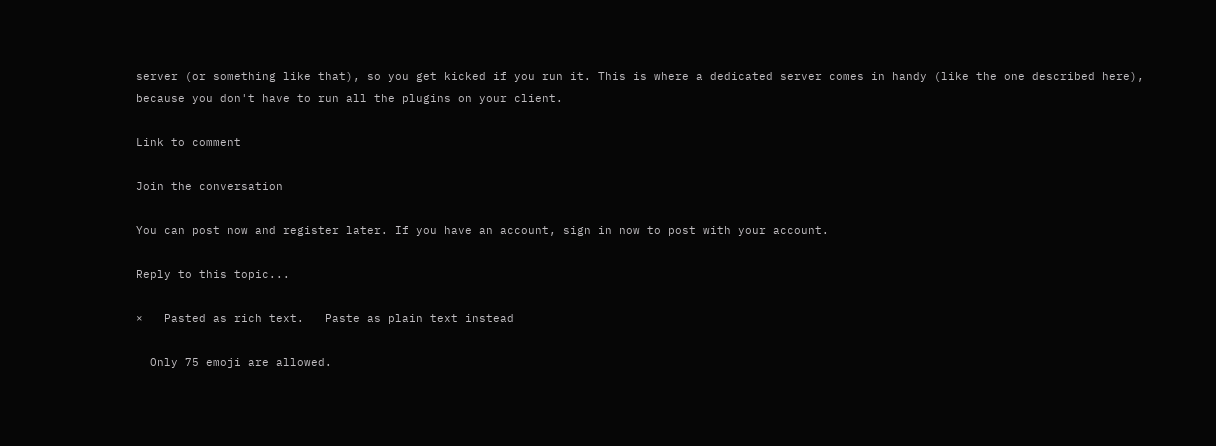server (or something like that), so you get kicked if you run it. This is where a dedicated server comes in handy (like the one described here), because you don't have to run all the plugins on your client.

Link to comment

Join the conversation

You can post now and register later. If you have an account, sign in now to post with your account.

Reply to this topic...

×   Pasted as rich text.   Paste as plain text instead

  Only 75 emoji are allowed.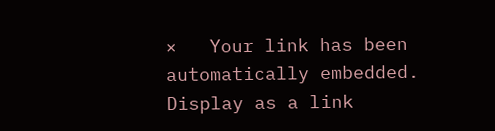×   Your link has been automatically embedded.   Display as a link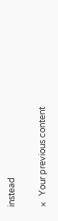instead

×   Your previous content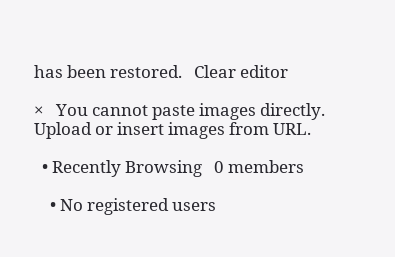has been restored.   Clear editor

×   You cannot paste images directly. Upload or insert images from URL.

  • Recently Browsing   0 members

    • No registered users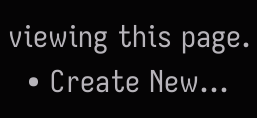viewing this page.
  • Create New...